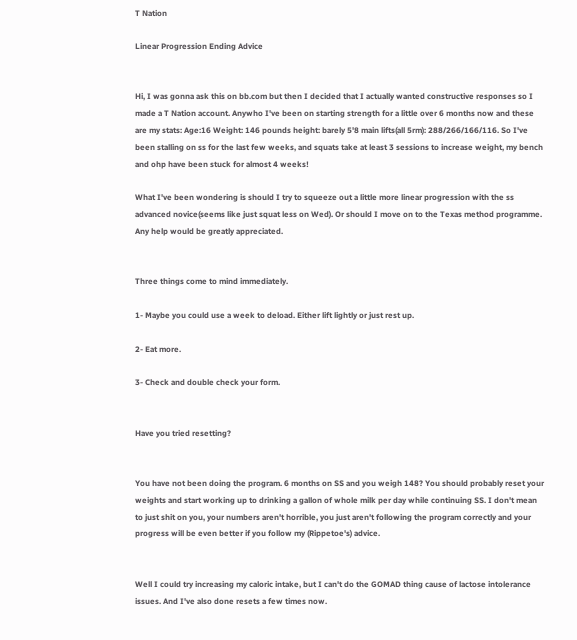T Nation

Linear Progression Ending Advice


Hi, I was gonna ask this on bb.com but then I decided that I actually wanted constructive responses so I made a T Nation account. Anywho I've been on starting strength for a little over 6 months now and these are my stats: Age:16 Weight: 146 pounds height: barely 5'8 main lifts(all 5rm): 288/266/166/116. So I've been stalling on ss for the last few weeks, and squats take at least 3 sessions to increase weight, my bench and ohp have been stuck for almost 4 weeks!

What I've been wondering is should I try to squeeze out a little more linear progression with the ss advanced novice(seems like just squat less on Wed). Or should I move on to the Texas method programme. Any help would be greatly appreciated.


Three things come to mind immediately.

1- Maybe you could use a week to deload. Either lift lightly or just rest up.

2- Eat more.

3- Check and double check your form.


Have you tried resetting?


You have not been doing the program. 6 months on SS and you weigh 148? You should probably reset your weights and start working up to drinking a gallon of whole milk per day while continuing SS. I don't mean to just shit on you, your numbers aren't horrible, you just aren't following the program correctly and your progress will be even better if you follow my (Rippetoe's) advice.


Well I could try increasing my caloric intake, but I can't do the GOMAD thing cause of lactose intolerance issues. And I've also done resets a few times now.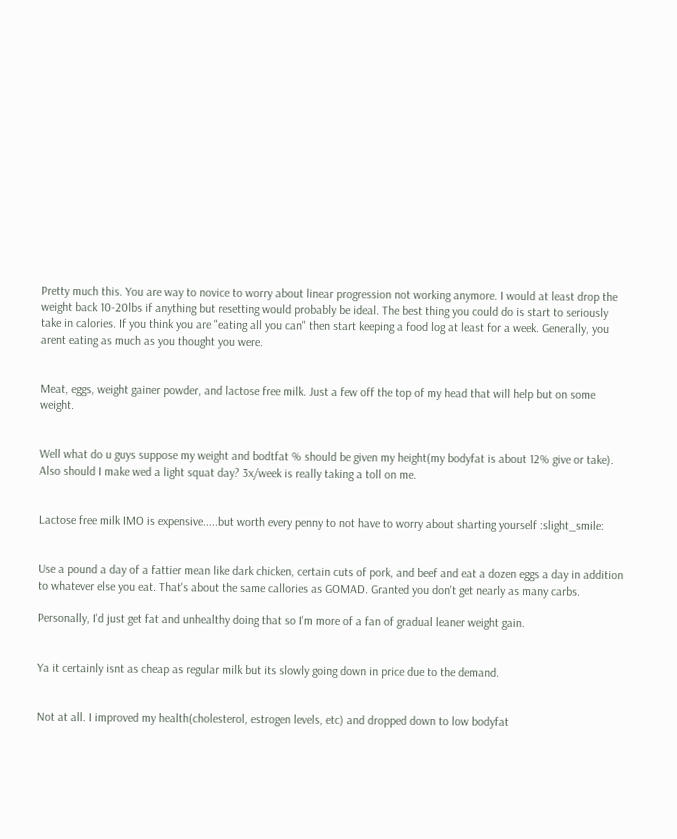Pretty much this. You are way to novice to worry about linear progression not working anymore. I would at least drop the weight back 10-20lbs if anything but resetting would probably be ideal. The best thing you could do is start to seriously take in calories. If you think you are "eating all you can" then start keeping a food log at least for a week. Generally, you arent eating as much as you thought you were.


Meat, eggs, weight gainer powder, and lactose free milk. Just a few off the top of my head that will help but on some weight.


Well what do u guys suppose my weight and bodtfat % should be given my height(my bodyfat is about 12% give or take). Also should I make wed a light squat day? 3x/week is really taking a toll on me.


Lactose free milk IMO is expensive.....but worth every penny to not have to worry about sharting yourself :slight_smile:


Use a pound a day of a fattier mean like dark chicken, certain cuts of pork, and beef and eat a dozen eggs a day in addition to whatever else you eat. That's about the same callories as GOMAD. Granted you don't get nearly as many carbs.

Personally, I'd just get fat and unhealthy doing that so I'm more of a fan of gradual leaner weight gain.


Ya it certainly isnt as cheap as regular milk but its slowly going down in price due to the demand.


Not at all. I improved my health(cholesterol, estrogen levels, etc) and dropped down to low bodyfat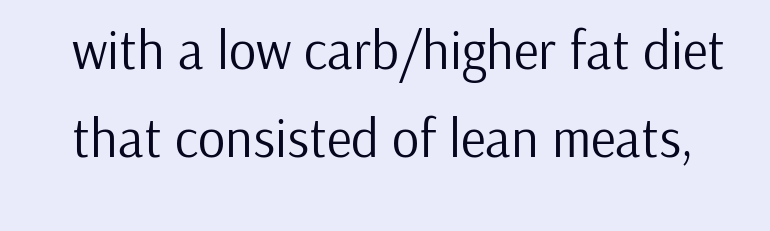with a low carb/higher fat diet that consisted of lean meats,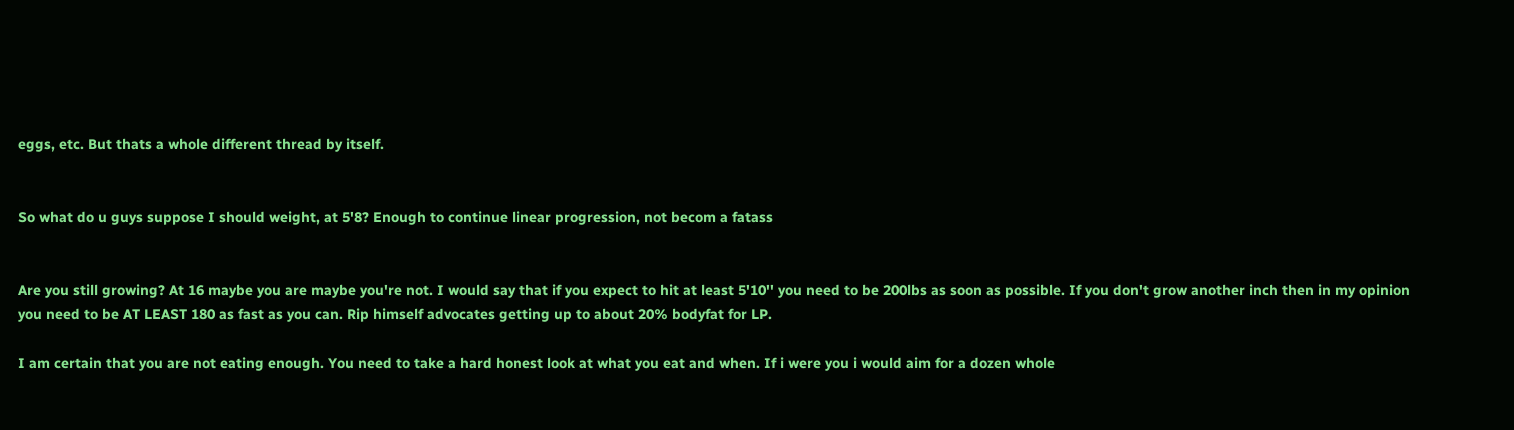eggs, etc. But thats a whole different thread by itself.


So what do u guys suppose I should weight, at 5'8? Enough to continue linear progression, not becom a fatass


Are you still growing? At 16 maybe you are maybe you're not. I would say that if you expect to hit at least 5'10'' you need to be 200lbs as soon as possible. If you don't grow another inch then in my opinion you need to be AT LEAST 180 as fast as you can. Rip himself advocates getting up to about 20% bodyfat for LP.

I am certain that you are not eating enough. You need to take a hard honest look at what you eat and when. If i were you i would aim for a dozen whole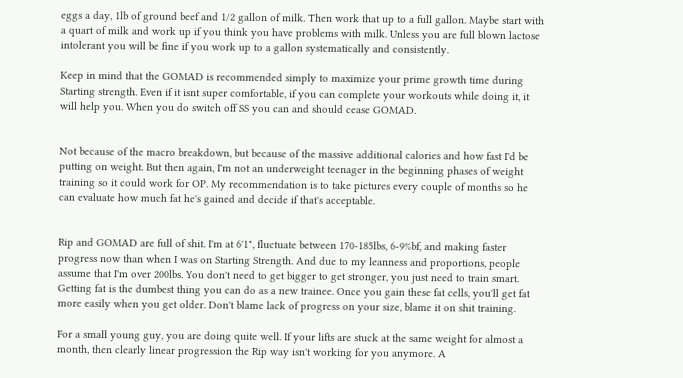eggs a day, 1lb of ground beef and 1/2 gallon of milk. Then work that up to a full gallon. Maybe start with a quart of milk and work up if you think you have problems with milk. Unless you are full blown lactose intolerant you will be fine if you work up to a gallon systematically and consistently.

Keep in mind that the GOMAD is recommended simply to maximize your prime growth time during Starting strength. Even if it isnt super comfortable, if you can complete your workouts while doing it, it will help you. When you do switch off SS you can and should cease GOMAD.


Not because of the macro breakdown, but because of the massive additional calories and how fast I'd be putting on weight. But then again, I'm not an underweight teenager in the beginning phases of weight training so it could work for OP. My recommendation is to take pictures every couple of months so he can evaluate how much fat he's gained and decide if that's acceptable.


Rip and GOMAD are full of shit. I'm at 6'1", fluctuate between 170-185lbs, 6-9%bf, and making faster progress now than when I was on Starting Strength. And due to my leanness and proportions, people assume that I'm over 200lbs. You don't need to get bigger to get stronger, you just need to train smart. Getting fat is the dumbest thing you can do as a new trainee. Once you gain these fat cells, you'll get fat more easily when you get older. Don't blame lack of progress on your size, blame it on shit training.

For a small young guy, you are doing quite well. If your lifts are stuck at the same weight for almost a month, then clearly linear progression the Rip way isn't working for you anymore. A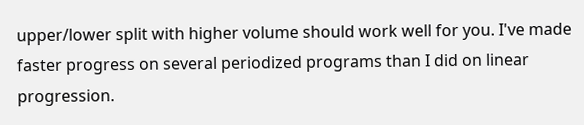upper/lower split with higher volume should work well for you. I've made faster progress on several periodized programs than I did on linear progression.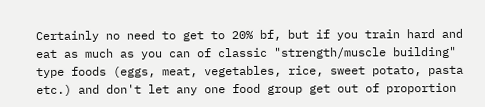Certainly no need to get to 20% bf, but if you train hard and eat as much as you can of classic "strength/muscle building" type foods (eggs, meat, vegetables, rice, sweet potato, pasta etc.) and don't let any one food group get out of proportion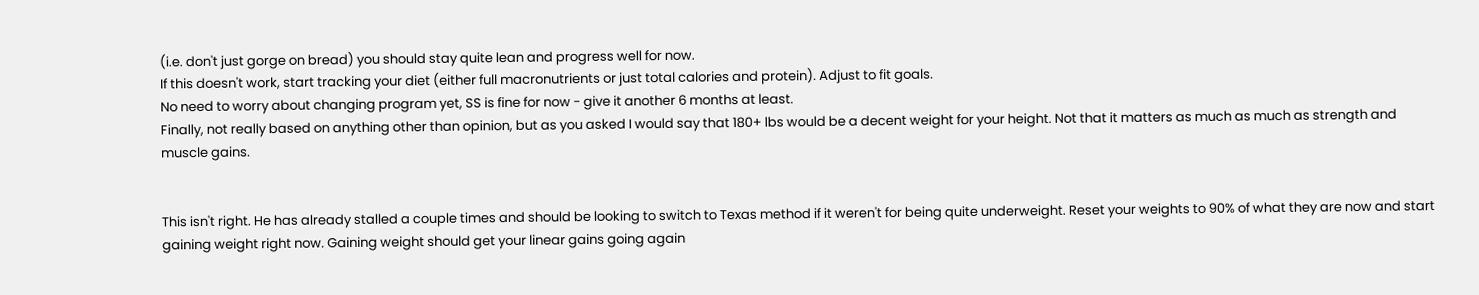(i.e. don't just gorge on bread) you should stay quite lean and progress well for now.
If this doesn't work, start tracking your diet (either full macronutrients or just total calories and protein). Adjust to fit goals.
No need to worry about changing program yet, SS is fine for now - give it another 6 months at least.
Finally, not really based on anything other than opinion, but as you asked I would say that 180+ lbs would be a decent weight for your height. Not that it matters as much as much as strength and muscle gains.


This isn't right. He has already stalled a couple times and should be looking to switch to Texas method if it weren't for being quite underweight. Reset your weights to 90% of what they are now and start gaining weight right now. Gaining weight should get your linear gains going again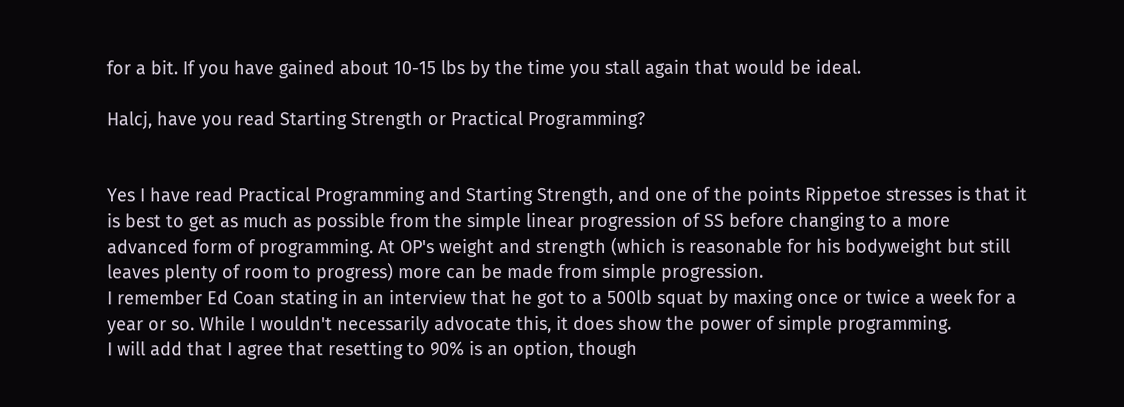for a bit. If you have gained about 10-15 lbs by the time you stall again that would be ideal.

Halcj, have you read Starting Strength or Practical Programming?


Yes I have read Practical Programming and Starting Strength, and one of the points Rippetoe stresses is that it is best to get as much as possible from the simple linear progression of SS before changing to a more advanced form of programming. At OP's weight and strength (which is reasonable for his bodyweight but still leaves plenty of room to progress) more can be made from simple progression.
I remember Ed Coan stating in an interview that he got to a 500lb squat by maxing once or twice a week for a year or so. While I wouldn't necessarily advocate this, it does show the power of simple programming.
I will add that I agree that resetting to 90% is an option, though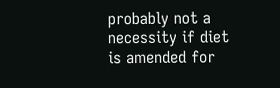probably not a necessity if diet is amended for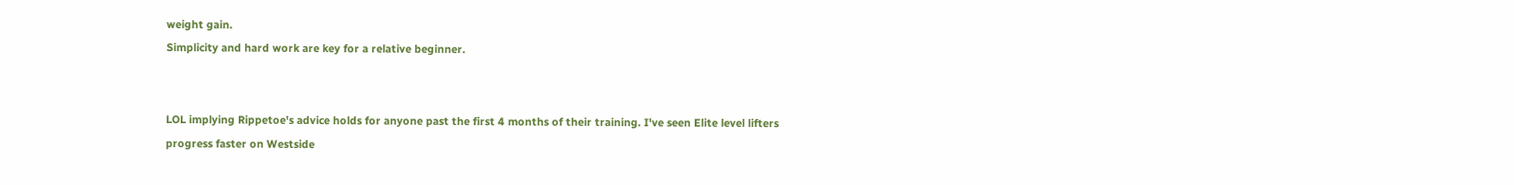weight gain.
Simplicity and hard work are key for a relative beginner.


LOL implying Rippetoe's advice holds for anyone past the first 4 months of their training. I've seen Elite level lifters progress faster on Westside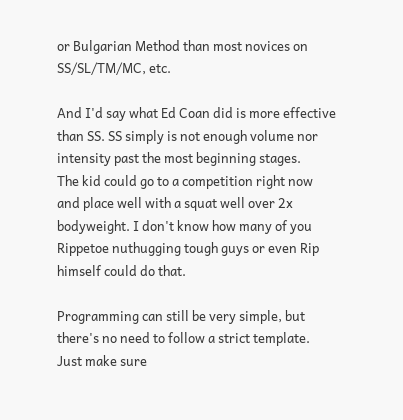or Bulgarian Method than most novices on SS/SL/TM/MC, etc.

And I'd say what Ed Coan did is more effective than SS. SS simply is not enough volume nor intensity past the most beginning stages.
The kid could go to a competition right now and place well with a squat well over 2x bodyweight. I don't know how many of you Rippetoe nuthugging tough guys or even Rip himself could do that.

Programming can still be very simple, but there's no need to follow a strict template. Just make sure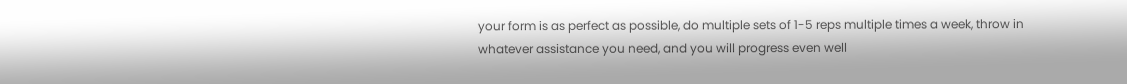your form is as perfect as possible, do multiple sets of 1-5 reps multiple times a week, throw in whatever assistance you need, and you will progress even well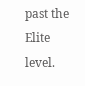past the Elite level.